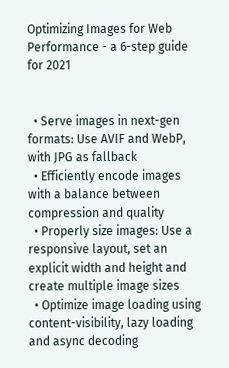Optimizing Images for Web Performance - a 6-step guide for 2021


  • Serve images in next-gen formats: Use AVIF and WebP, with JPG as fallback
  • Efficiently encode images with a balance between compression and quality
  • Properly size images: Use a responsive layout, set an explicit width and height and create multiple image sizes
  • Optimize image loading using content-visibility, lazy loading and async decoding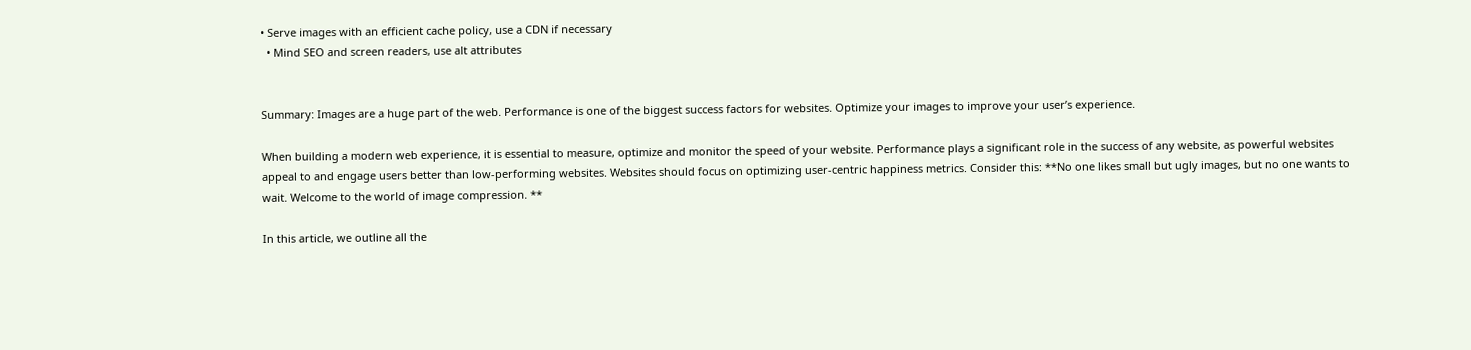• Serve images with an efficient cache policy, use a CDN if necessary
  • Mind SEO and screen readers, use alt attributes


Summary: Images are a huge part of the web. Performance is one of the biggest success factors for websites. Optimize your images to improve your user’s experience.

When building a modern web experience, it is essential to measure, optimize and monitor the speed of your website. Performance plays a significant role in the success of any website, as powerful websites appeal to and engage users better than low-performing websites. Websites should focus on optimizing user-centric happiness metrics. Consider this: **No one likes small but ugly images, but no one wants to wait. Welcome to the world of image compression. **

In this article, we outline all the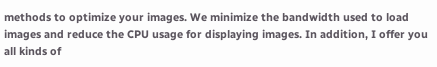methods to optimize your images. We minimize the bandwidth used to load images and reduce the CPU usage for displaying images. In addition, I offer you all kinds of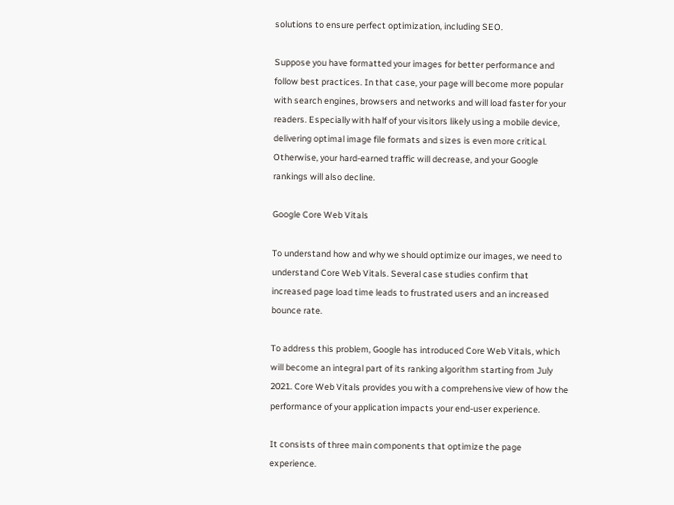solutions to ensure perfect optimization, including SEO.

Suppose you have formatted your images for better performance and follow best practices. In that case, your page will become more popular with search engines, browsers and networks and will load faster for your readers. Especially with half of your visitors likely using a mobile device, delivering optimal image file formats and sizes is even more critical. Otherwise, your hard-earned traffic will decrease, and your Google rankings will also decline.

Google Core Web Vitals

To understand how and why we should optimize our images, we need to understand Core Web Vitals. Several case studies confirm that increased page load time leads to frustrated users and an increased bounce rate.

To address this problem, Google has introduced Core Web Vitals, which will become an integral part of its ranking algorithm starting from July 2021. Core Web Vitals provides you with a comprehensive view of how the performance of your application impacts your end-user experience.

It consists of three main components that optimize the page experience.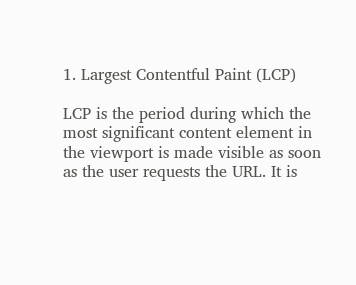1. Largest Contentful Paint (LCP)

LCP is the period during which the most significant content element in the viewport is made visible as soon as the user requests the URL. It is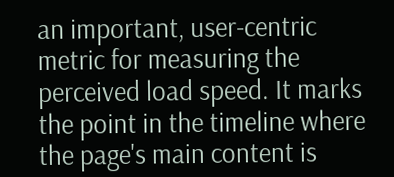an important, user-centric metric for measuring the perceived load speed. It marks the point in the timeline where the page's main content is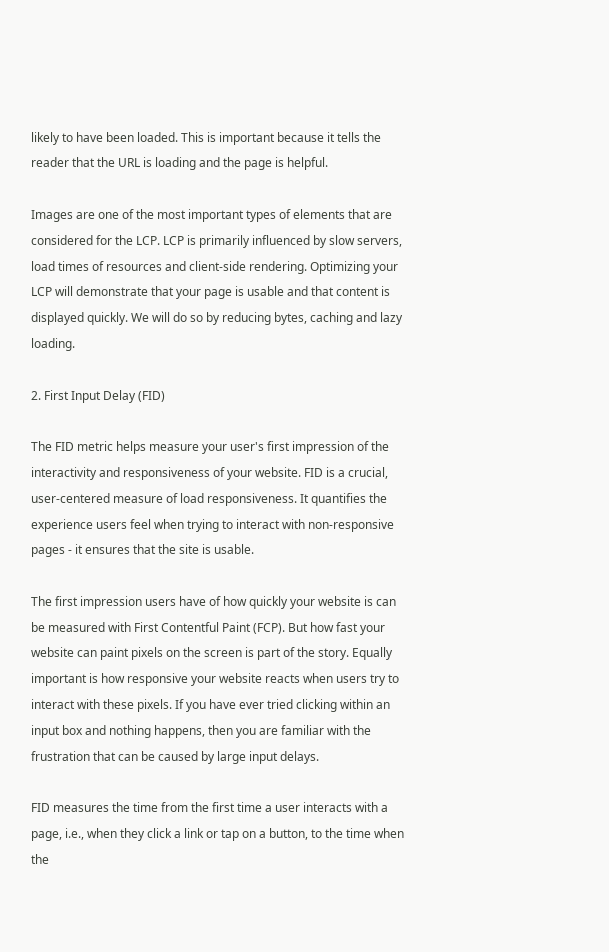likely to have been loaded. This is important because it tells the reader that the URL is loading and the page is helpful.

Images are one of the most important types of elements that are considered for the LCP. LCP is primarily influenced by slow servers, load times of resources and client-side rendering. Optimizing your LCP will demonstrate that your page is usable and that content is displayed quickly. We will do so by reducing bytes, caching and lazy loading.

2. First Input Delay (FID)

The FID metric helps measure your user's first impression of the interactivity and responsiveness of your website. FID is a crucial, user-centered measure of load responsiveness. It quantifies the experience users feel when trying to interact with non-responsive pages - it ensures that the site is usable.

The first impression users have of how quickly your website is can be measured with First Contentful Paint (FCP). But how fast your website can paint pixels on the screen is part of the story. Equally important is how responsive your website reacts when users try to interact with these pixels. If you have ever tried clicking within an input box and nothing happens, then you are familiar with the frustration that can be caused by large input delays.

FID measures the time from the first time a user interacts with a page, i.e., when they click a link or tap on a button, to the time when the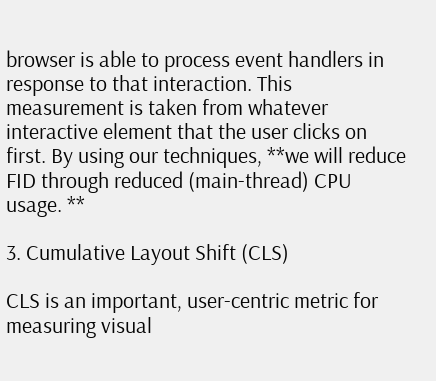browser is able to process event handlers in response to that interaction. This measurement is taken from whatever interactive element that the user clicks on first. By using our techniques, **we will reduce FID through reduced (main-thread) CPU usage. **

3. Cumulative Layout Shift (CLS)

CLS is an important, user-centric metric for measuring visual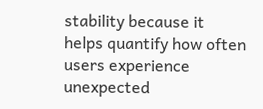stability because it helps quantify how often users experience unexpected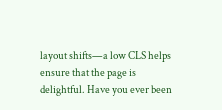layout shifts—a low CLS helps ensure that the page is delightful. Have you ever been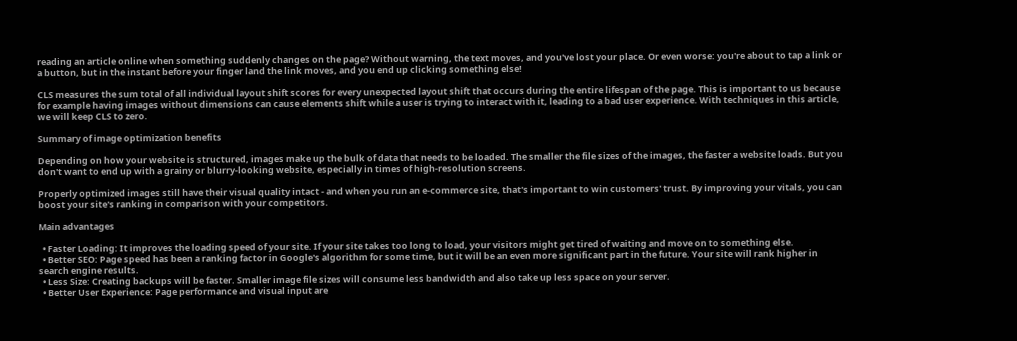reading an article online when something suddenly changes on the page? Without warning, the text moves, and you've lost your place. Or even worse: you're about to tap a link or a button, but in the instant before your finger land the link moves, and you end up clicking something else!

CLS measures the sum total of all individual layout shift scores for every unexpected layout shift that occurs during the entire lifespan of the page. This is important to us because for example having images without dimensions can cause elements shift while a user is trying to interact with it, leading to a bad user experience. With techniques in this article, we will keep CLS to zero.

Summary of image optimization benefits

Depending on how your website is structured, images make up the bulk of data that needs to be loaded. The smaller the file sizes of the images, the faster a website loads. But you don't want to end up with a grainy or blurry-looking website, especially in times of high-resolution screens.

Properly optimized images still have their visual quality intact - and when you run an e-commerce site, that's important to win customers' trust. By improving your vitals, you can boost your site's ranking in comparison with your competitors.

Main advantages

  • Faster Loading: It improves the loading speed of your site. If your site takes too long to load, your visitors might get tired of waiting and move on to something else.
  • Better SEO: Page speed has been a ranking factor in Google's algorithm for some time, but it will be an even more significant part in the future. Your site will rank higher in search engine results.
  • Less Size: Creating backups will be faster. Smaller image file sizes will consume less bandwidth and also take up less space on your server.
  • Better User Experience: Page performance and visual input are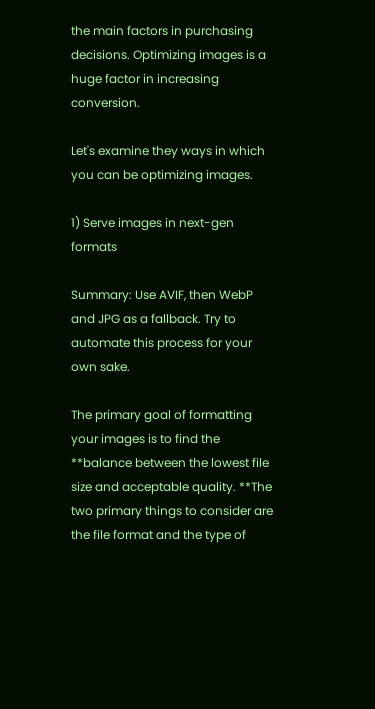the main factors in purchasing decisions. Optimizing images is a huge factor in increasing conversion.

Let's examine they ways in which you can be optimizing images.

1) Serve images in next-gen formats

Summary: Use AVIF, then WebP and JPG as a fallback. Try to automate this process for your own sake.

The primary goal of formatting your images is to find the **balance between the lowest file size and acceptable quality. **The two primary things to consider are the file format and the type of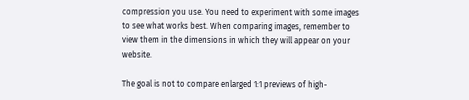compression you use. You need to experiment with some images to see what works best. When comparing images, remember to view them in the dimensions in which they will appear on your website.

The goal is not to compare enlarged 1:1 previews of high-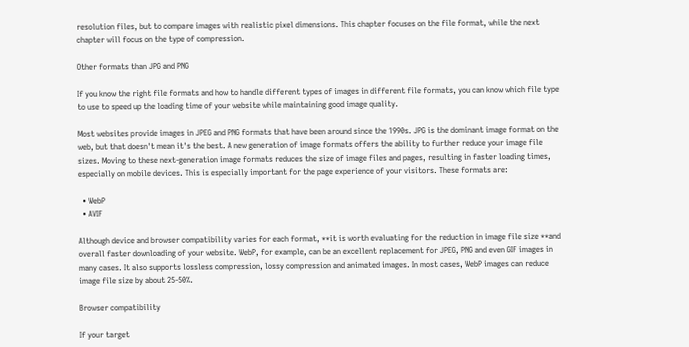resolution files, but to compare images with realistic pixel dimensions. This chapter focuses on the file format, while the next chapter will focus on the type of compression.

Other formats than JPG and PNG

If you know the right file formats and how to handle different types of images in different file formats, you can know which file type to use to speed up the loading time of your website while maintaining good image quality.

Most websites provide images in JPEG and PNG formats that have been around since the 1990s. JPG is the dominant image format on the web, but that doesn't mean it's the best. A new generation of image formats offers the ability to further reduce your image file sizes. Moving to these next-generation image formats reduces the size of image files and pages, resulting in faster loading times, especially on mobile devices. This is especially important for the page experience of your visitors. These formats are:

  • WebP
  • AVIF

Although device and browser compatibility varies for each format, **it is worth evaluating for the reduction in image file size **and overall faster downloading of your website. WebP, for example, can be an excellent replacement for JPEG, PNG and even GIF images in many cases. It also supports lossless compression, lossy compression and animated images. In most cases, WebP images can reduce image file size by about 25-50%.

Browser compatibility

If your target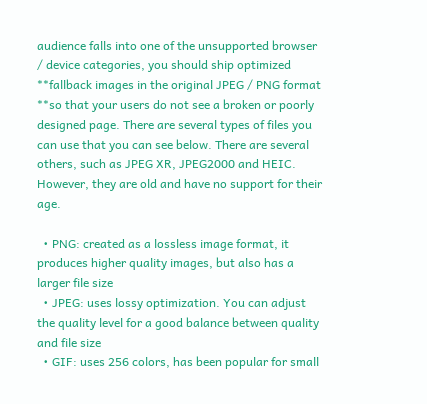audience falls into one of the unsupported browser / device categories, you should ship optimized **fallback images in the original JPEG / PNG format **so that your users do not see a broken or poorly designed page. There are several types of files you can use that you can see below. There are several others, such as JPEG XR, JPEG2000 and HEIC. However, they are old and have no support for their age.

  • PNG: created as a lossless image format, it produces higher quality images, but also has a larger file size
  • JPEG: uses lossy optimization. You can adjust the quality level for a good balance between quality and file size
  • GIF: uses 256 colors, has been popular for small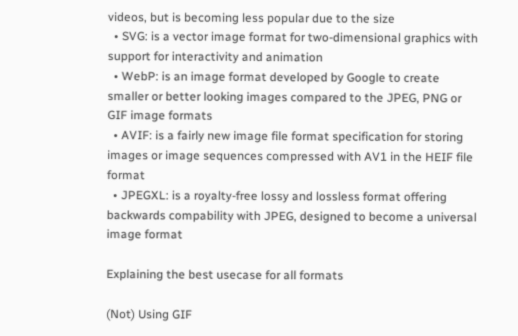videos, but is becoming less popular due to the size
  • SVG: is a vector image format for two-dimensional graphics with support for interactivity and animation
  • WebP: is an image format developed by Google to create smaller or better looking images compared to the JPEG, PNG or GIF image formats
  • AVIF: is a fairly new image file format specification for storing images or image sequences compressed with AV1 in the HEIF file format
  • JPEGXL: is a royalty-free lossy and lossless format offering backwards compability with JPEG, designed to become a universal image format

Explaining the best usecase for all formats

(Not) Using GIF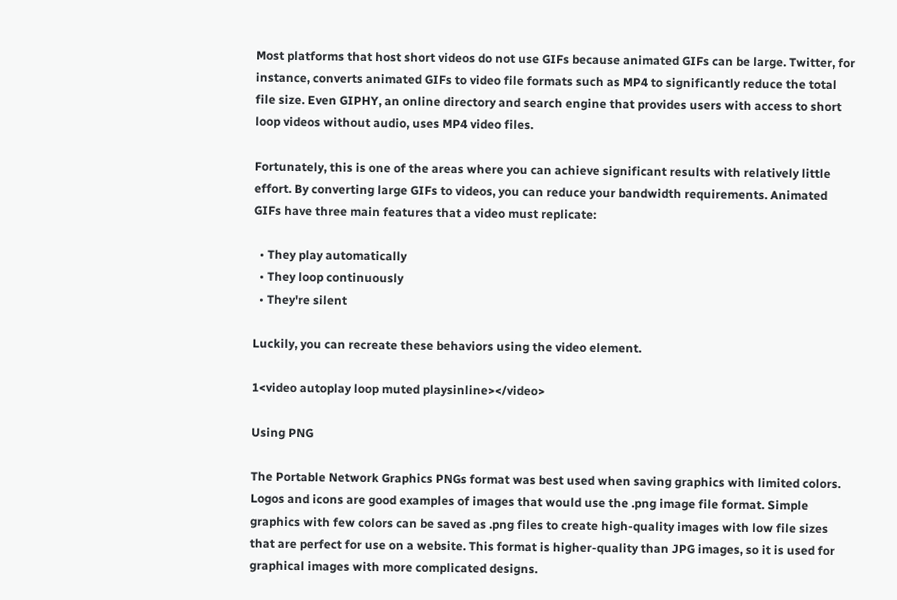Most platforms that host short videos do not use GIFs because animated GIFs can be large. Twitter, for instance, converts animated GIFs to video file formats such as MP4 to significantly reduce the total file size. Even GIPHY, an online directory and search engine that provides users with access to short loop videos without audio, uses MP4 video files.

Fortunately, this is one of the areas where you can achieve significant results with relatively little effort. By converting large GIFs to videos, you can reduce your bandwidth requirements. Animated GIFs have three main features that a video must replicate:

  • They play automatically
  • They loop continuously
  • They're silent

Luckily, you can recreate these behaviors using the video element.

1<video autoplay loop muted playsinline></video>

Using PNG

The Portable Network Graphics PNGs format was best used when saving graphics with limited colors. Logos and icons are good examples of images that would use the .png image file format. Simple graphics with few colors can be saved as .png files to create high-quality images with low file sizes that are perfect for use on a website. This format is higher-quality than JPG images, so it is used for graphical images with more complicated designs.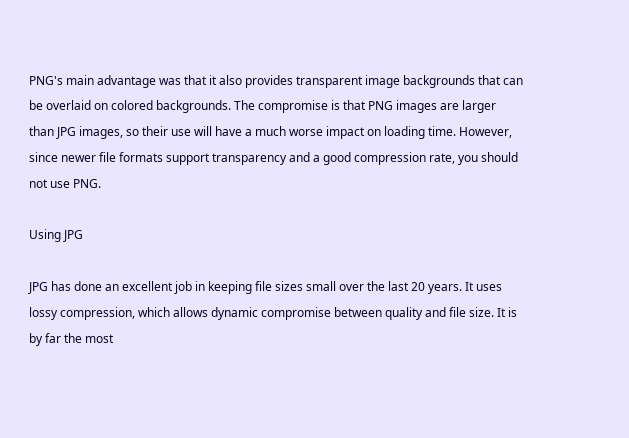PNG's main advantage was that it also provides transparent image backgrounds that can be overlaid on colored backgrounds. The compromise is that PNG images are larger than JPG images, so their use will have a much worse impact on loading time. However, since newer file formats support transparency and a good compression rate, you should not use PNG.

Using JPG

JPG has done an excellent job in keeping file sizes small over the last 20 years. It uses lossy compression, which allows dynamic compromise between quality and file size. It is by far the most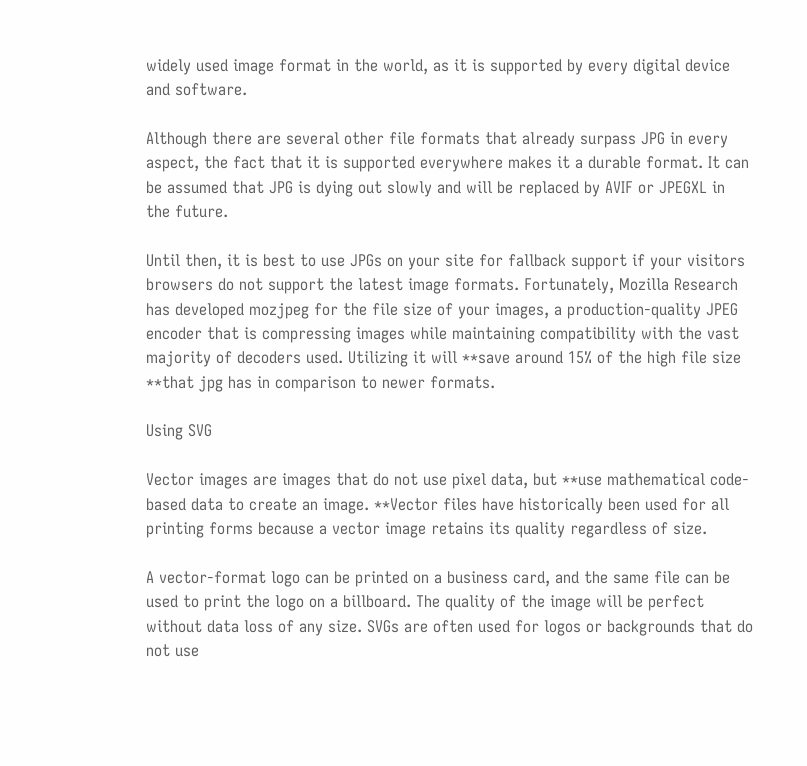widely used image format in the world, as it is supported by every digital device and software.

Although there are several other file formats that already surpass JPG in every aspect, the fact that it is supported everywhere makes it a durable format. It can be assumed that JPG is dying out slowly and will be replaced by AVIF or JPEGXL in the future.

Until then, it is best to use JPGs on your site for fallback support if your visitors browsers do not support the latest image formats. Fortunately, Mozilla Research has developed mozjpeg for the file size of your images, a production-quality JPEG encoder that is compressing images while maintaining compatibility with the vast majority of decoders used. Utilizing it will **save around 15% of the high file size **that jpg has in comparison to newer formats.

Using SVG

Vector images are images that do not use pixel data, but **use mathematical code-based data to create an image. **Vector files have historically been used for all printing forms because a vector image retains its quality regardless of size.

A vector-format logo can be printed on a business card, and the same file can be used to print the logo on a billboard. The quality of the image will be perfect without data loss of any size. SVGs are often used for logos or backgrounds that do not use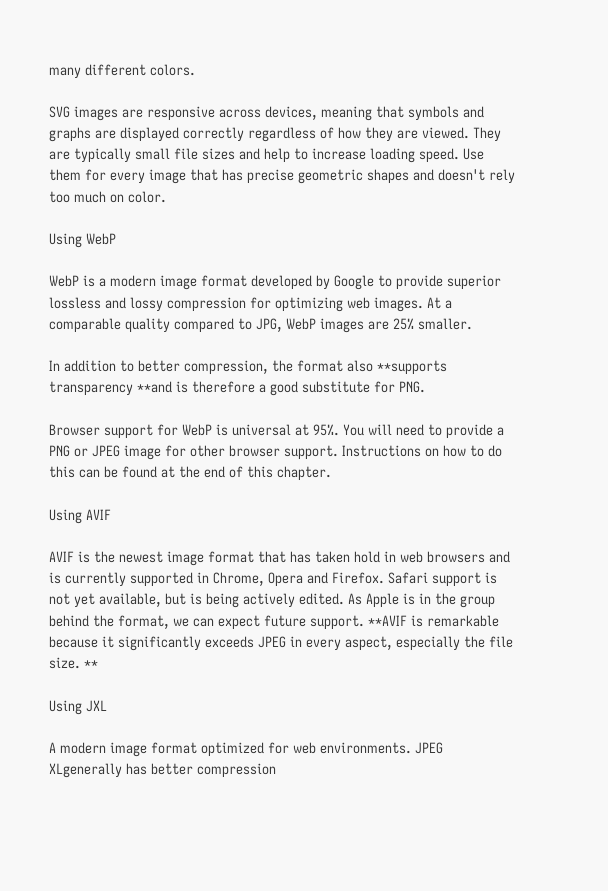many different colors.

SVG images are responsive across devices, meaning that symbols and graphs are displayed correctly regardless of how they are viewed. They are typically small file sizes and help to increase loading speed. Use them for every image that has precise geometric shapes and doesn't rely too much on color.

Using WebP

WebP is a modern image format developed by Google to provide superior lossless and lossy compression for optimizing web images. At a comparable quality compared to JPG, WebP images are 25% smaller.

In addition to better compression, the format also **supports transparency **and is therefore a good substitute for PNG.

Browser support for WebP is universal at 95%. You will need to provide a PNG or JPEG image for other browser support. Instructions on how to do this can be found at the end of this chapter.

Using AVIF

AVIF is the newest image format that has taken hold in web browsers and is currently supported in Chrome, Opera and Firefox. Safari support is not yet available, but is being actively edited. As Apple is in the group behind the format, we can expect future support. **AVIF is remarkable because it significantly exceeds JPEG in every aspect, especially the file size. **

Using JXL

A modern image format optimized for web environments. JPEG XLgenerally has better compression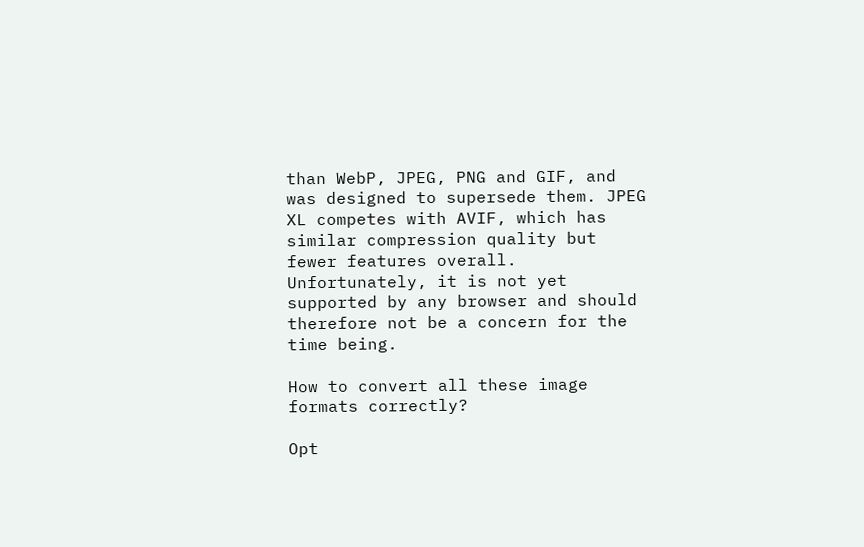than WebP, JPEG, PNG and GIF, and was designed to supersede them. JPEG XL competes with AVIF, which has similar compression quality but fewer features overall. Unfortunately, it is not yet supported by any browser and should therefore not be a concern for the time being.

How to convert all these image formats correctly?

Opt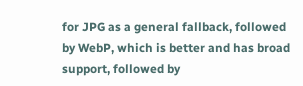for JPG as a general fallback, followed by WebP, which is better and has broad support, followed by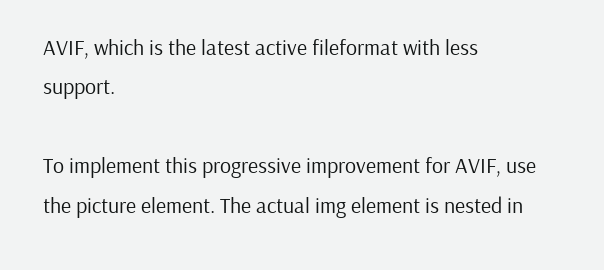AVIF, which is the latest active fileformat with less support.

To implement this progressive improvement for AVIF, use the picture element. The actual img element is nested in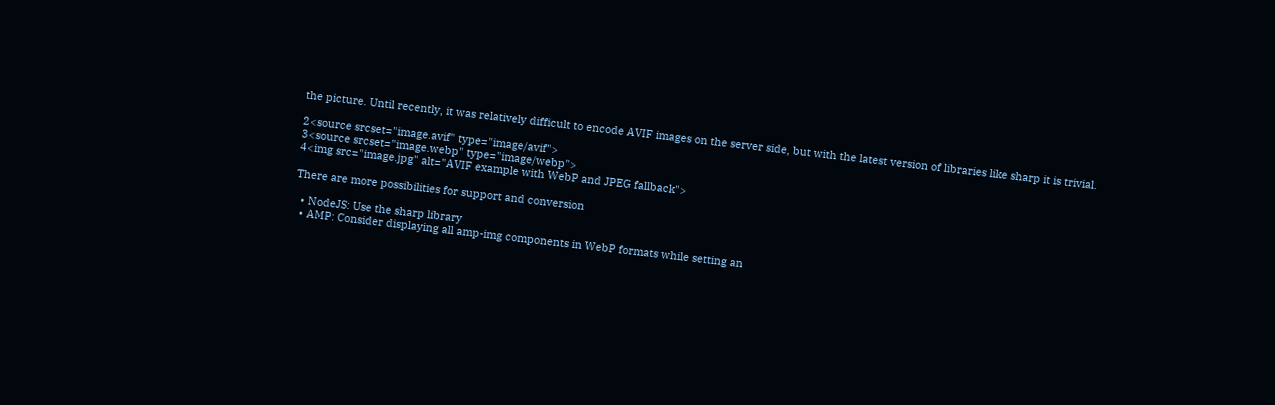the picture. Until recently, it was relatively difficult to encode AVIF images on the server side, but with the latest version of libraries like sharp it is trivial.

2<source srcset="image.avif" type="image/avif">
3<source srcset="image.webp" type="image/webp">
4<img src="image.jpg" alt="AVIF example with WebP and JPEG fallback">

There are more possibilities for support and conversion

  • NodeJS: Use the sharp library
  • AMP: Consider displaying all amp-img components in WebP formats while setting an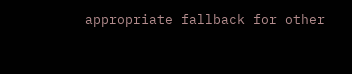appropriate fallback for other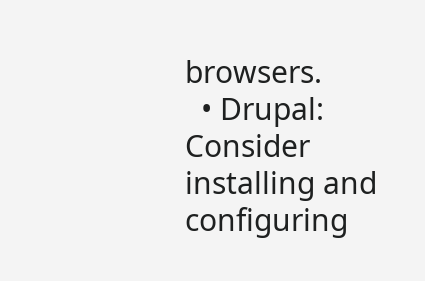browsers.
  • Drupal: Consider installing and configuring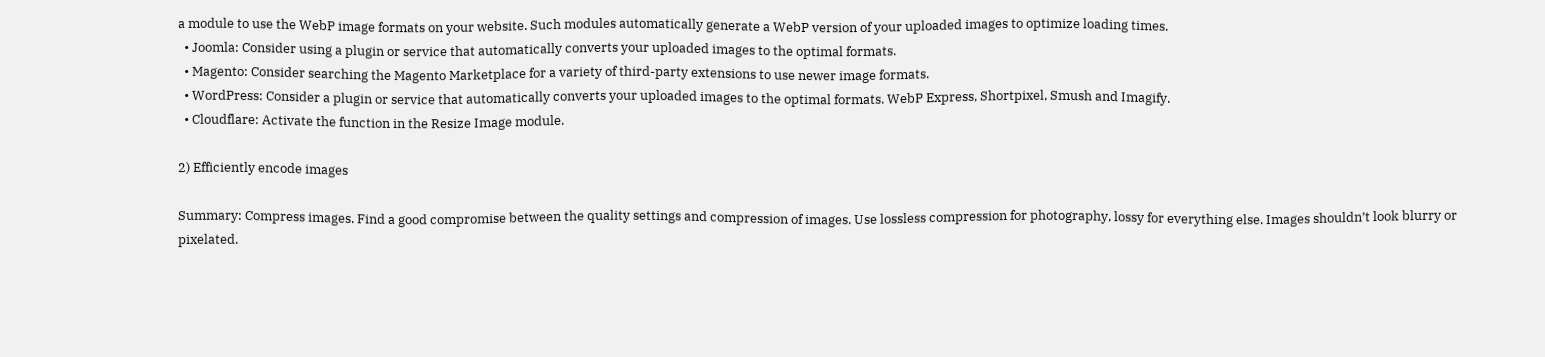a module to use the WebP image formats on your website. Such modules automatically generate a WebP version of your uploaded images to optimize loading times.
  • Joomla: Consider using a plugin or service that automatically converts your uploaded images to the optimal formats.
  • Magento: Consider searching the Magento Marketplace for a variety of third-party extensions to use newer image formats.
  • WordPress: Consider a plugin or service that automatically converts your uploaded images to the optimal formats. WebP Express, Shortpixel, Smush and Imagify.
  • Cloudflare: Activate the function in the Resize Image module.

2) Efficiently encode images

Summary: Compress images. Find a good compromise between the quality settings and compression of images. Use lossless compression for photography, lossy for everything else. Images shouldn’t look blurry or pixelated.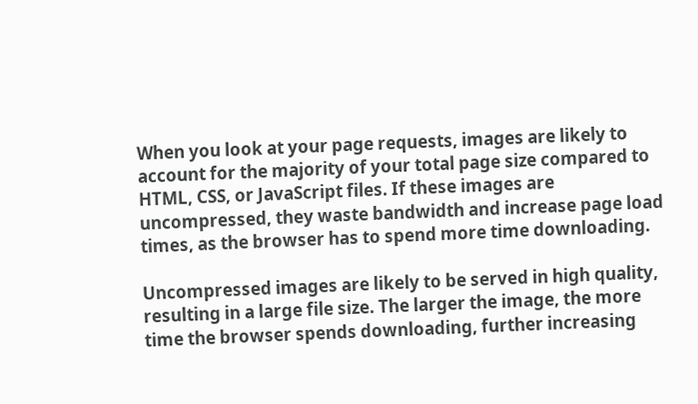When you look at your page requests, images are likely to account for the majority of your total page size compared to HTML, CSS, or JavaScript files. If these images are uncompressed, they waste bandwidth and increase page load times, as the browser has to spend more time downloading.

Uncompressed images are likely to be served in high quality, resulting in a large file size. The larger the image, the more time the browser spends downloading, further increasing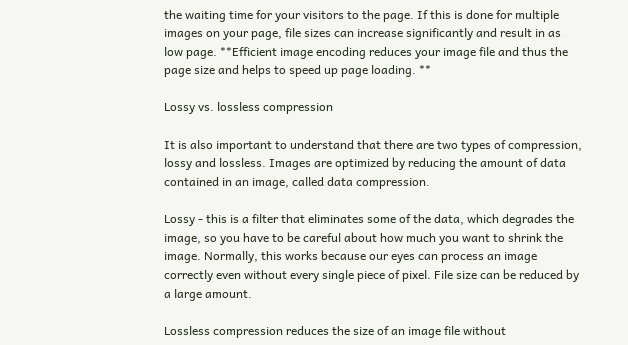the waiting time for your visitors to the page. If this is done for multiple images on your page, file sizes can increase significantly and result in as low page. **Efficient image encoding reduces your image file and thus the page size and helps to speed up page loading. **

Lossy vs. lossless compression

It is also important to understand that there are two types of compression, lossy and lossless. Images are optimized by reducing the amount of data contained in an image, called data compression.

Lossy - this is a filter that eliminates some of the data, which degrades the image, so you have to be careful about how much you want to shrink the image. Normally, this works because our eyes can process an image correctly even without every single piece of pixel. File size can be reduced by a large amount.

Lossless compression reduces the size of an image file without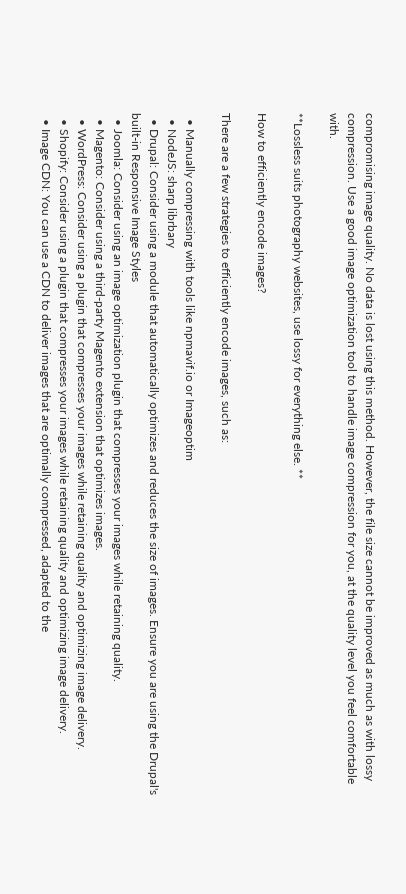compromising image quality. No data is lost using this method. However, the file size cannot be improved as much as with lossy compression. Use a good image optimization tool to handle image compression for you, at the quality level you feel comfortable with.

**Lossless suits photography websites, use lossy for everything else. **

How to efficiently encode images?

There are a few strategies to efficiently encode images, such as:

  • Manually compressing with tools like npmavif.io or Imageoptim
  • NodeJS: sharp librbary
  • Drupal: Consider using a module that automatically optimizes and reduces the size of images. Ensure you are using the Drupal's built-in Responsive Image Styles
  • Joomla: Consider using an image optimization plugin that compresses your images while retaining quality.
  • Magento: Consider using a third-party Magento extension that optimizes images.
  • WordPress: Consider using a plugin that compresses your images while retaining quality and optimizing image delivery.
  • Shopify: Consider using a plugin that compresses your images while retaining quality and optimizing image delivery.
  • Image CDN: You can use a CDN to deliver images that are optimally compressed, adapted to the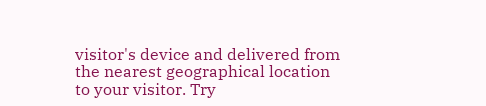visitor's device and delivered from the nearest geographical location to your visitor. Try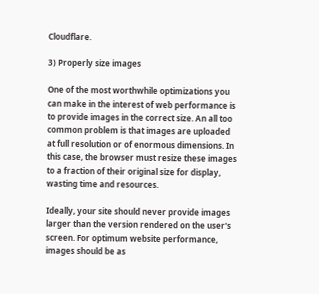Cloudflare.

3) Properly size images

One of the most worthwhile optimizations you can make in the interest of web performance is to provide images in the correct size. An all too common problem is that images are uploaded at full resolution or of enormous dimensions. In this case, the browser must resize these images to a fraction of their original size for display, wasting time and resources.

Ideally, your site should never provide images larger than the version rendered on the user's screen. For optimum website performance, images should be as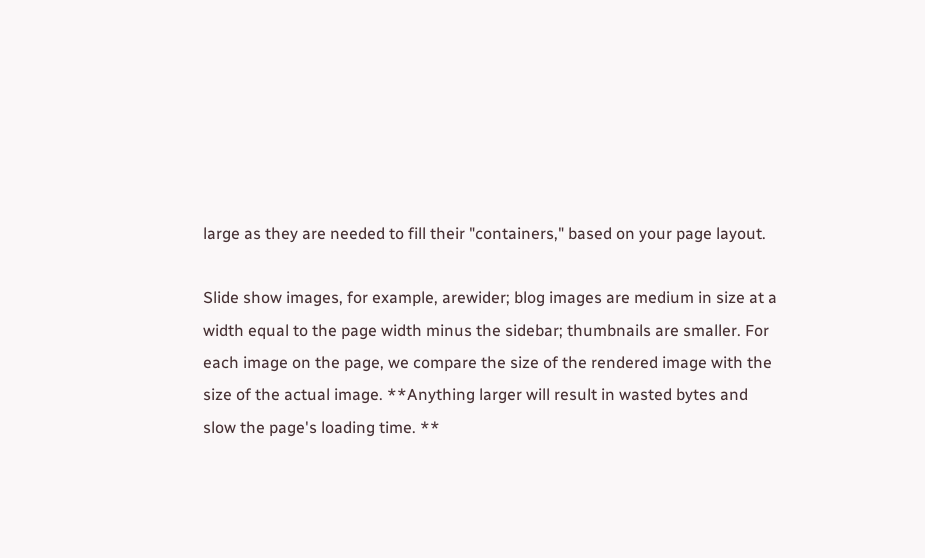large as they are needed to fill their "containers," based on your page layout.

Slide show images, for example, arewider; blog images are medium in size at a width equal to the page width minus the sidebar; thumbnails are smaller. For each image on the page, we compare the size of the rendered image with the size of the actual image. **Anything larger will result in wasted bytes and slow the page's loading time. **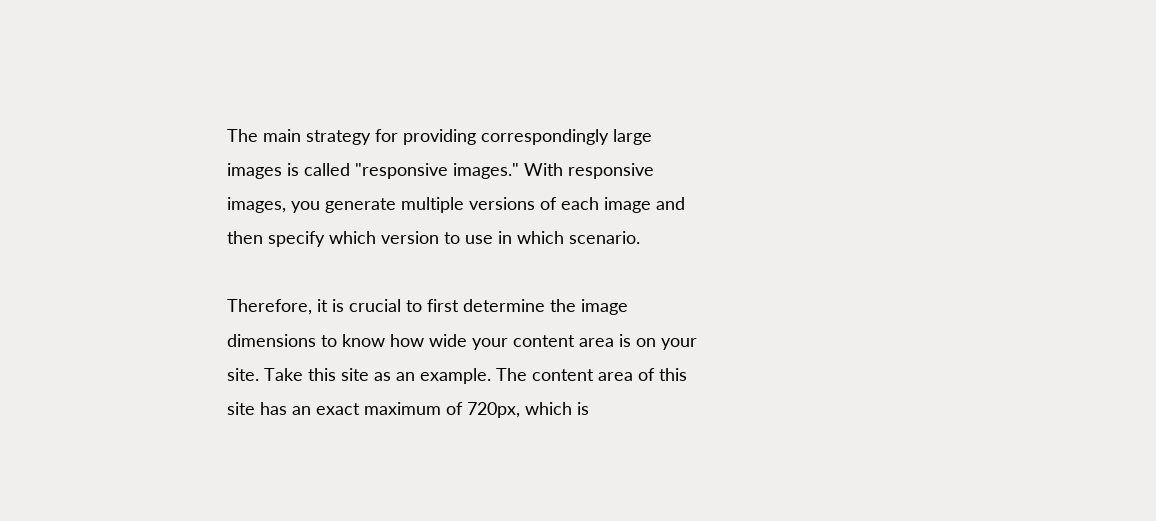The main strategy for providing correspondingly large images is called "responsive images." With responsive images, you generate multiple versions of each image and then specify which version to use in which scenario.

Therefore, it is crucial to first determine the image dimensions to know how wide your content area is on your site. Take this site as an example. The content area of this site has an exact maximum of 720px, which is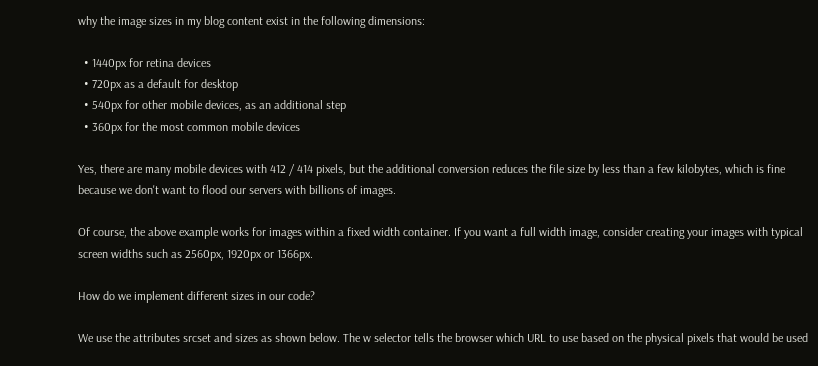why the image sizes in my blog content exist in the following dimensions:

  • 1440px for retina devices
  • 720px as a default for desktop
  • 540px for other mobile devices, as an additional step
  • 360px for the most common mobile devices

Yes, there are many mobile devices with 412 / 414 pixels, but the additional conversion reduces the file size by less than a few kilobytes, which is fine because we don't want to flood our servers with billions of images.

Of course, the above example works for images within a fixed width container. If you want a full width image, consider creating your images with typical screen widths such as 2560px, 1920px or 1366px.

How do we implement different sizes in our code?

We use the attributes srcset and sizes as shown below. The w selector tells the browser which URL to use based on the physical pixels that would be used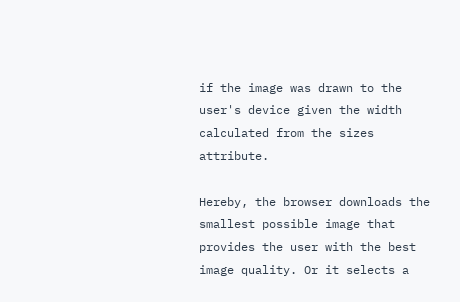if the image was drawn to the user's device given the width calculated from the sizes attribute.

Hereby, the browser downloads the smallest possible image that provides the user with the best image quality. Or it selects a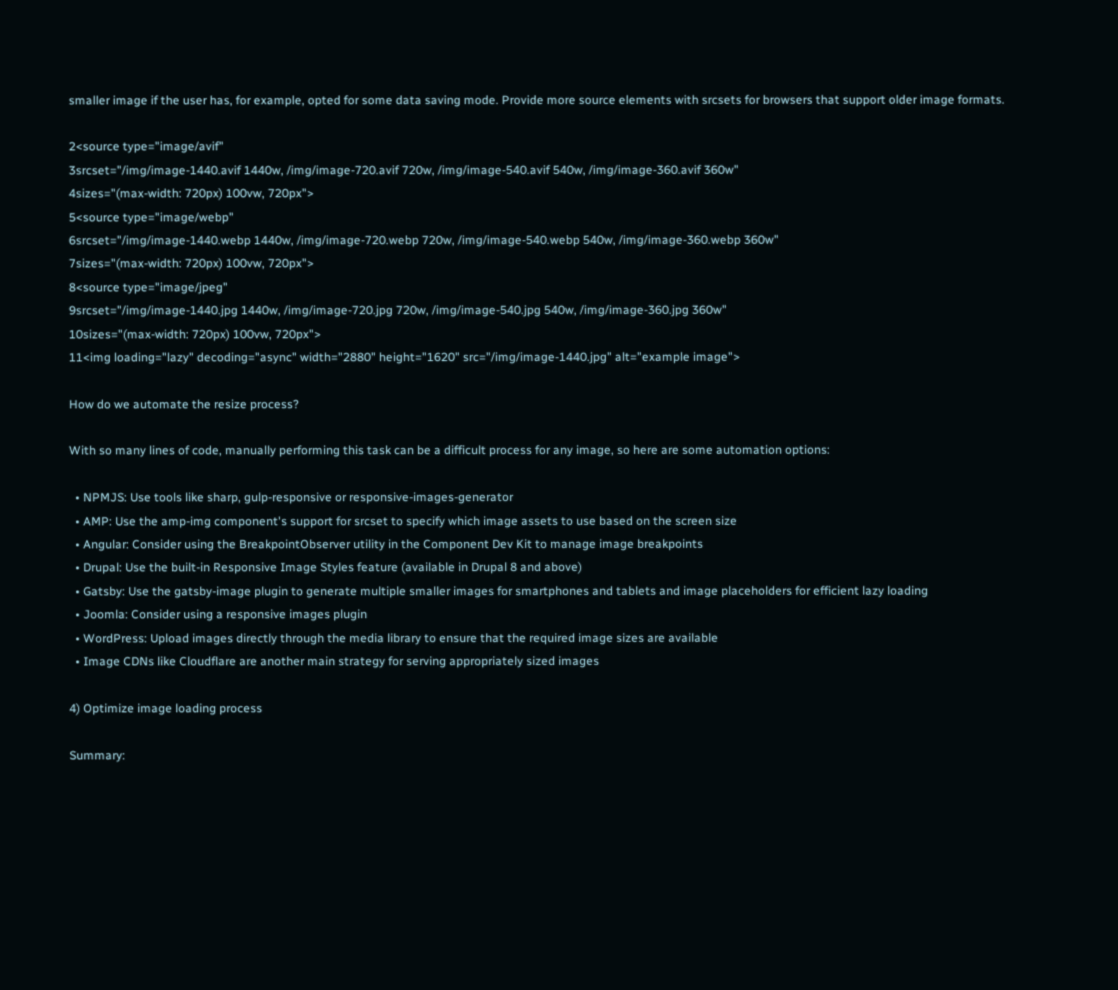smaller image if the user has, for example, opted for some data saving mode. Provide more source elements with srcsets for browsers that support older image formats.

2<source type="image/avif"
3srcset="/img/image-1440.avif 1440w, /img/image-720.avif 720w, /img/image-540.avif 540w, /img/image-360.avif 360w"
4sizes="(max-width: 720px) 100vw, 720px">
5<source type="image/webp"
6srcset="/img/image-1440.webp 1440w, /img/image-720.webp 720w, /img/image-540.webp 540w, /img/image-360.webp 360w"
7sizes="(max-width: 720px) 100vw, 720px">
8<source type="image/jpeg"
9srcset="/img/image-1440.jpg 1440w, /img/image-720.jpg 720w, /img/image-540.jpg 540w, /img/image-360.jpg 360w"
10sizes="(max-width: 720px) 100vw, 720px">
11<img loading="lazy" decoding="async" width="2880" height="1620" src="/img/image-1440.jpg" alt="example image">

How do we automate the resize process?

With so many lines of code, manually performing this task can be a difficult process for any image, so here are some automation options:

  • NPMJS: Use tools like sharp, gulp-responsive or responsive-images-generator
  • AMP: Use the amp-img component's support for srcset to specify which image assets to use based on the screen size
  • Angular: Consider using the BreakpointObserver utility in the Component Dev Kit to manage image breakpoints
  • Drupal: Use the built-in Responsive Image Styles feature (available in Drupal 8 and above)
  • Gatsby: Use the gatsby-image plugin to generate multiple smaller images for smartphones and tablets and image placeholders for efficient lazy loading
  • Joomla: Consider using a responsive images plugin
  • WordPress: Upload images directly through the media library to ensure that the required image sizes are available
  • Image CDNs like Cloudflare are another main strategy for serving appropriately sized images

4) Optimize image loading process

Summary: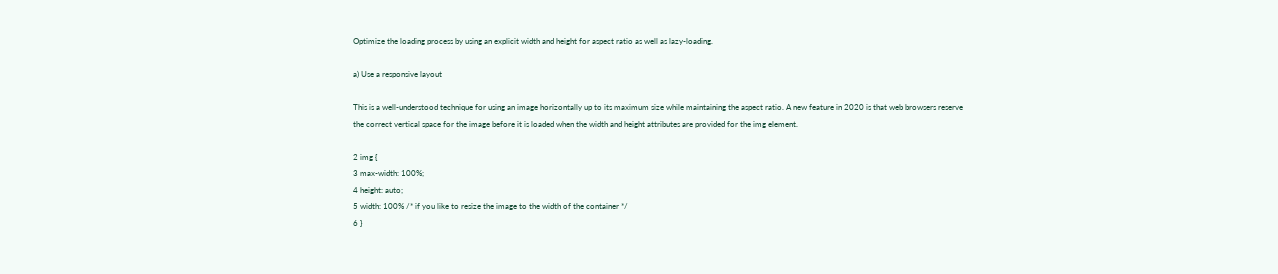Optimize the loading process by using an explicit width and height for aspect ratio as well as lazy-loading.

a) Use a responsive layout

This is a well-understood technique for using an image horizontally up to its maximum size while maintaining the aspect ratio. A new feature in 2020 is that web browsers reserve the correct vertical space for the image before it is loaded when the width and height attributes are provided for the img element.

2 img {
3 max-width: 100%;
4 height: auto;
5 width: 100% /* if you like to resize the image to the width of the container */
6 }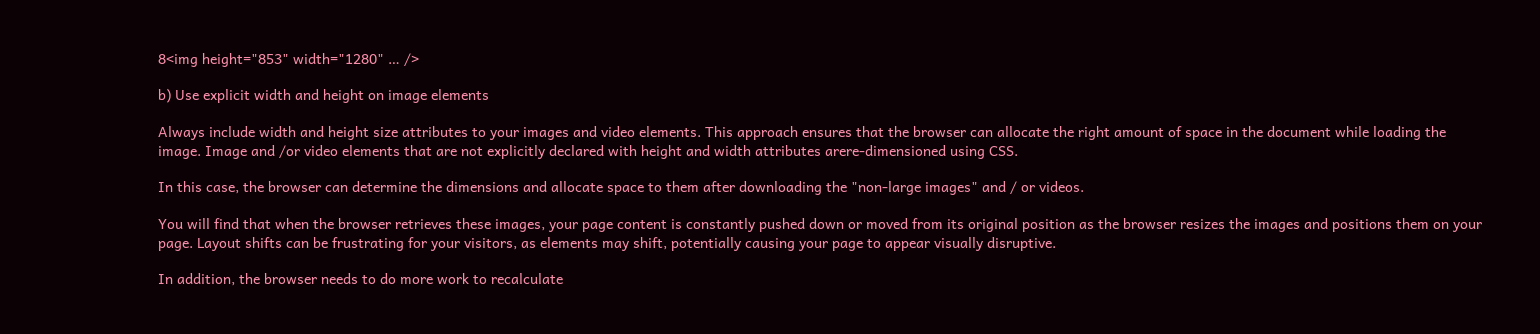8<img height="853" width="1280" … />

b) Use explicit width and height on image elements

Always include width and height size attributes to your images and video elements. This approach ensures that the browser can allocate the right amount of space in the document while loading the image. Image and /or video elements that are not explicitly declared with height and width attributes arere-dimensioned using CSS.

In this case, the browser can determine the dimensions and allocate space to them after downloading the "non-large images" and / or videos.

You will find that when the browser retrieves these images, your page content is constantly pushed down or moved from its original position as the browser resizes the images and positions them on your page. Layout shifts can be frustrating for your visitors, as elements may shift, potentially causing your page to appear visually disruptive.

In addition, the browser needs to do more work to recalculate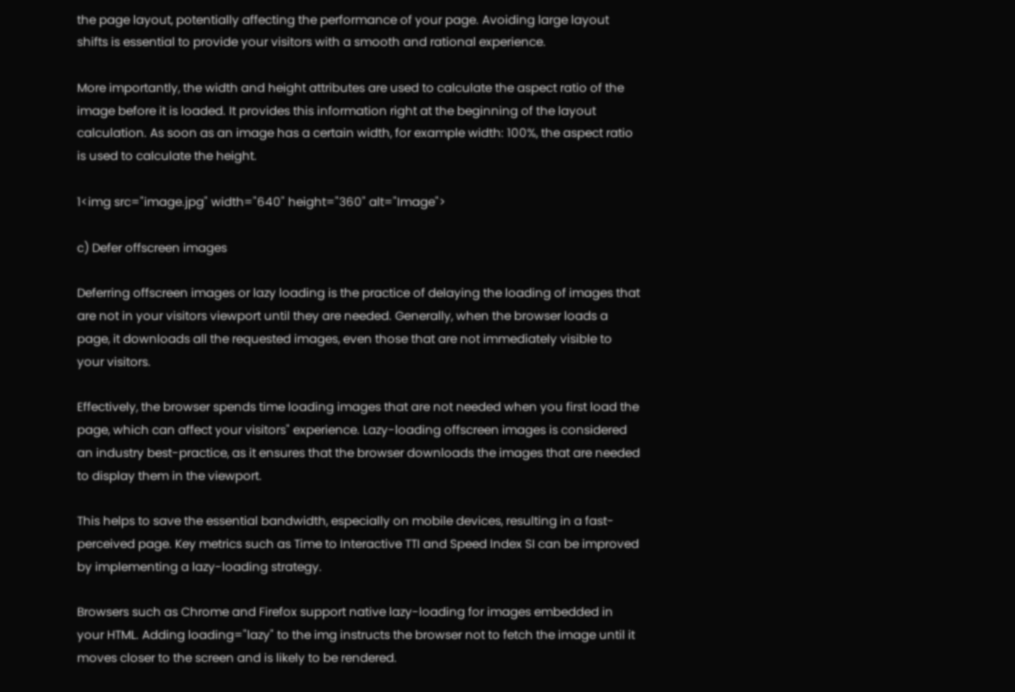the page layout, potentially affecting the performance of your page. Avoiding large layout shifts is essential to provide your visitors with a smooth and rational experience.

More importantly, the width and height attributes are used to calculate the aspect ratio of the image before it is loaded. It provides this information right at the beginning of the layout calculation. As soon as an image has a certain width, for example width: 100%, the aspect ratio is used to calculate the height.

1<img src="image.jpg" width="640" height="360" alt="Image">

c) Defer offscreen images

Deferring offscreen images or lazy loading is the practice of delaying the loading of images that are not in your visitors viewport until they are needed. Generally, when the browser loads a page, it downloads all the requested images, even those that are not immediately visible to your visitors.

Effectively, the browser spends time loading images that are not needed when you first load the page, which can affect your visitors" experience. Lazy-loading offscreen images is considered an industry best-practice, as it ensures that the browser downloads the images that are needed to display them in the viewport.

This helps to save the essential bandwidth, especially on mobile devices, resulting in a fast-perceived page. Key metrics such as Time to Interactive TTI and Speed Index SI can be improved by implementing a lazy-loading strategy.

Browsers such as Chrome and Firefox support native lazy-loading for images embedded in your HTML. Adding loading="lazy" to the img instructs the browser not to fetch the image until it moves closer to the screen and is likely to be rendered.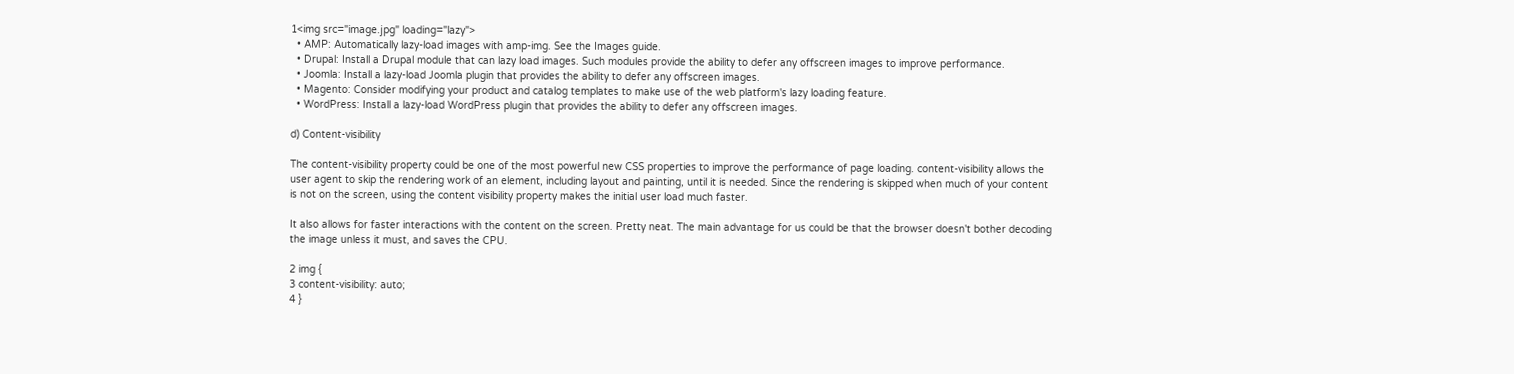1<img src="image.jpg" loading="lazy">
  • AMP: Automatically lazy-load images with amp-img. See the Images guide.
  • Drupal: Install a Drupal module that can lazy load images. Such modules provide the ability to defer any offscreen images to improve performance.
  • Joomla: Install a lazy-load Joomla plugin that provides the ability to defer any offscreen images.
  • Magento: Consider modifying your product and catalog templates to make use of the web platform's lazy loading feature.
  • WordPress: Install a lazy-load WordPress plugin that provides the ability to defer any offscreen images.

d) Content-visibility

The content-visibility property could be one of the most powerful new CSS properties to improve the performance of page loading. content-visibility allows the user agent to skip the rendering work of an element, including layout and painting, until it is needed. Since the rendering is skipped when much of your content is not on the screen, using the content visibility property makes the initial user load much faster.

It also allows for faster interactions with the content on the screen. Pretty neat. The main advantage for us could be that the browser doesn't bother decoding the image unless it must, and saves the CPU.

2 img {
3 content-visibility: auto;
4 }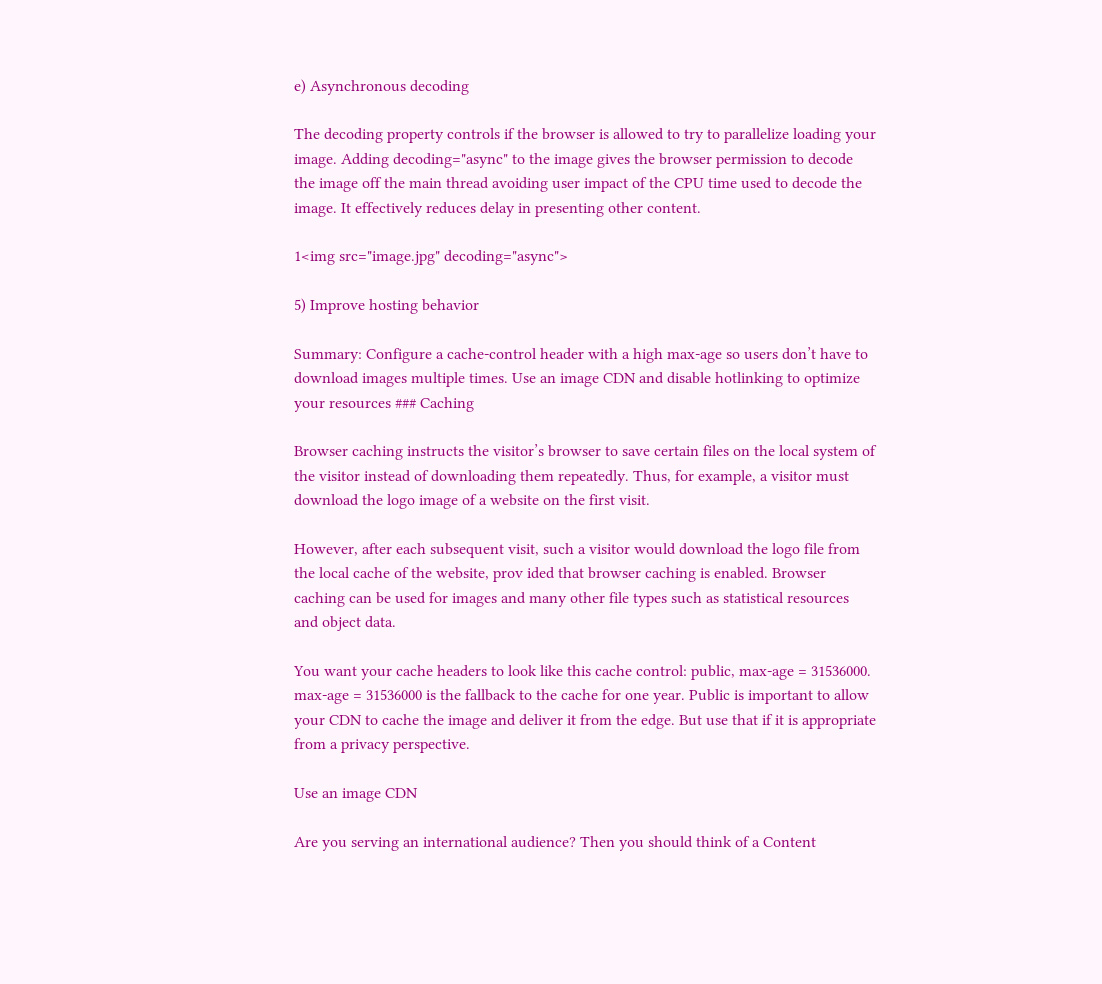e) Asynchronous decoding

The decoding property controls if the browser is allowed to try to parallelize loading your image. Adding decoding="async" to the image gives the browser permission to decode the image off the main thread avoiding user impact of the CPU time used to decode the image. It effectively reduces delay in presenting other content.

1<img src="image.jpg" decoding="async">

5) Improve hosting behavior

Summary: Configure a cache-control header with a high max-age so users don’t have to download images multiple times. Use an image CDN and disable hotlinking to optimize your resources ### Caching

Browser caching instructs the visitor’s browser to save certain files on the local system of the visitor instead of downloading them repeatedly. Thus, for example, a visitor must download the logo image of a website on the first visit.

However, after each subsequent visit, such a visitor would download the logo file from the local cache of the website, prov ided that browser caching is enabled. Browser caching can be used for images and many other file types such as statistical resources and object data.

You want your cache headers to look like this cache control: public, max-age = 31536000. max-age = 31536000 is the fallback to the cache for one year. Public is important to allow your CDN to cache the image and deliver it from the edge. But use that if it is appropriate from a privacy perspective.

Use an image CDN

Are you serving an international audience? Then you should think of a Content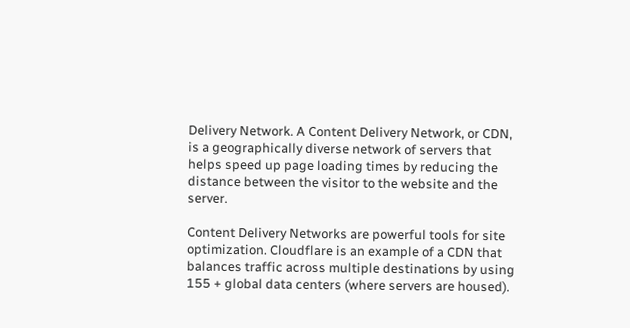Delivery Network. A Content Delivery Network, or CDN, is a geographically diverse network of servers that helps speed up page loading times by reducing the distance between the visitor to the website and the server.

Content Delivery Networks are powerful tools for site optimization. Cloudflare is an example of a CDN that balances traffic across multiple destinations by using 155 + global data centers (where servers are housed).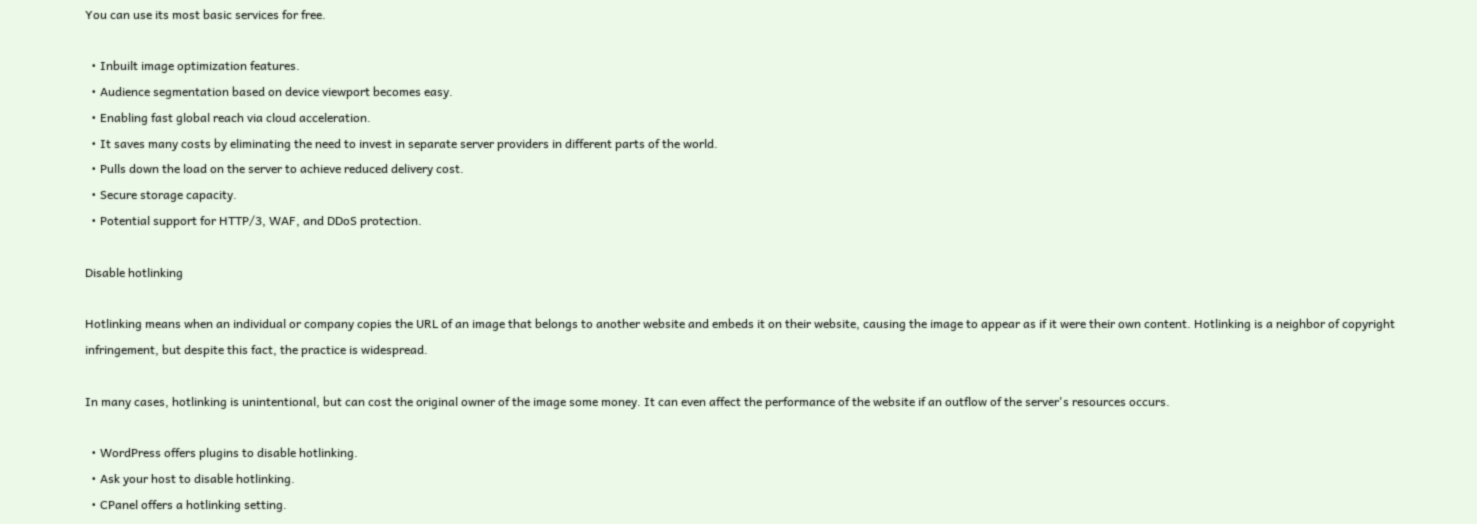You can use its most basic services for free.

  • Inbuilt image optimization features.
  • Audience segmentation based on device viewport becomes easy.
  • Enabling fast global reach via cloud acceleration.
  • It saves many costs by eliminating the need to invest in separate server providers in different parts of the world.
  • Pulls down the load on the server to achieve reduced delivery cost.
  • Secure storage capacity.
  • Potential support for HTTP/3, WAF, and DDoS protection.

Disable hotlinking

Hotlinking means when an individual or company copies the URL of an image that belongs to another website and embeds it on their website, causing the image to appear as if it were their own content. Hotlinking is a neighbor of copyright infringement, but despite this fact, the practice is widespread.

In many cases, hotlinking is unintentional, but can cost the original owner of the image some money. It can even affect the performance of the website if an outflow of the server's resources occurs.

  • WordPress offers plugins to disable hotlinking.
  • Ask your host to disable hotlinking.
  • CPanel offers a hotlinking setting.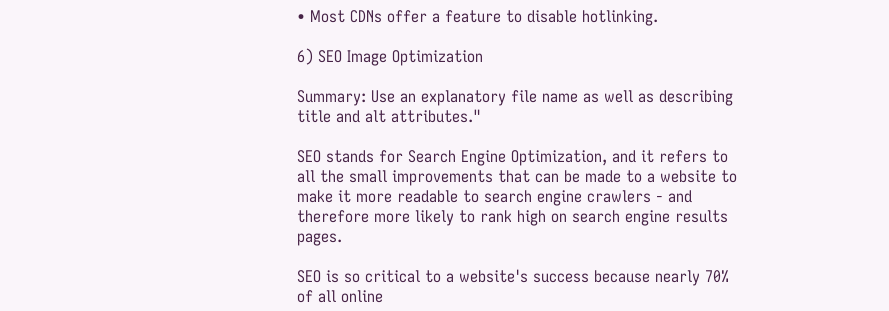• Most CDNs offer a feature to disable hotlinking.

6) SEO Image Optimization

Summary: Use an explanatory file name as well as describing title and alt attributes."

SEO stands for Search Engine Optimization, and it refers to all the small improvements that can be made to a website to make it more readable to search engine crawlers - and therefore more likely to rank high on search engine results pages.

SEO is so critical to a website's success because nearly 70% of all online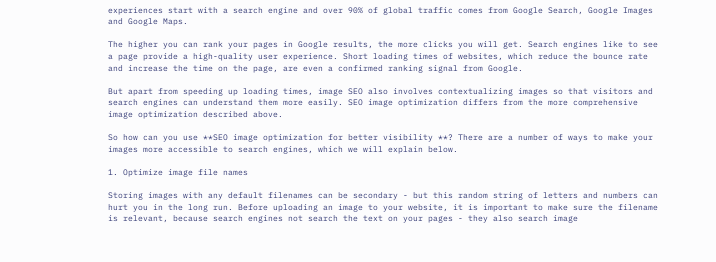experiences start with a search engine and over 90% of global traffic comes from Google Search, Google Images and Google Maps.

The higher you can rank your pages in Google results, the more clicks you will get. Search engines like to see a page provide a high-quality user experience. Short loading times of websites, which reduce the bounce rate and increase the time on the page, are even a confirmed ranking signal from Google.

But apart from speeding up loading times, image SEO also involves contextualizing images so that visitors and search engines can understand them more easily. SEO image optimization differs from the more comprehensive image optimization described above.

So how can you use **SEO image optimization for better visibility **? There are a number of ways to make your images more accessible to search engines, which we will explain below.

1. Optimize image file names

Storing images with any default filenames can be secondary - but this random string of letters and numbers can hurt you in the long run. Before uploading an image to your website, it is important to make sure the filename is relevant, because search engines not search the text on your pages - they also search image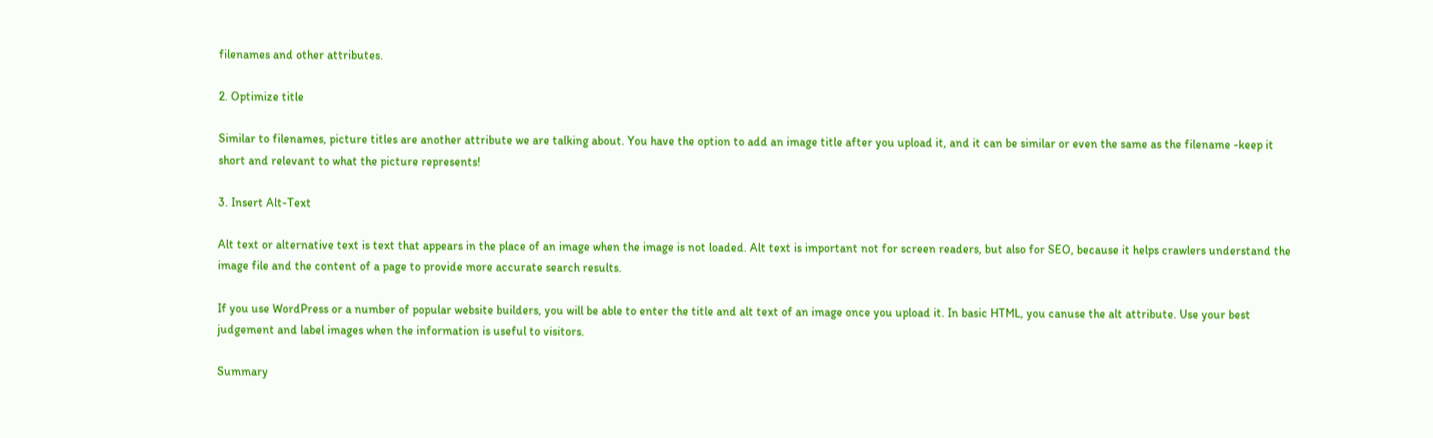filenames and other attributes.

2. Optimize title

Similar to filenames, picture titles are another attribute we are talking about. You have the option to add an image title after you upload it, and it can be similar or even the same as the filename -keep it short and relevant to what the picture represents!

3. Insert Alt-Text

Alt text or alternative text is text that appears in the place of an image when the image is not loaded. Alt text is important not for screen readers, but also for SEO, because it helps crawlers understand the image file and the content of a page to provide more accurate search results.

If you use WordPress or a number of popular website builders, you will be able to enter the title and alt text of an image once you upload it. In basic HTML, you canuse the alt attribute. Use your best judgement and label images when the information is useful to visitors.

Summary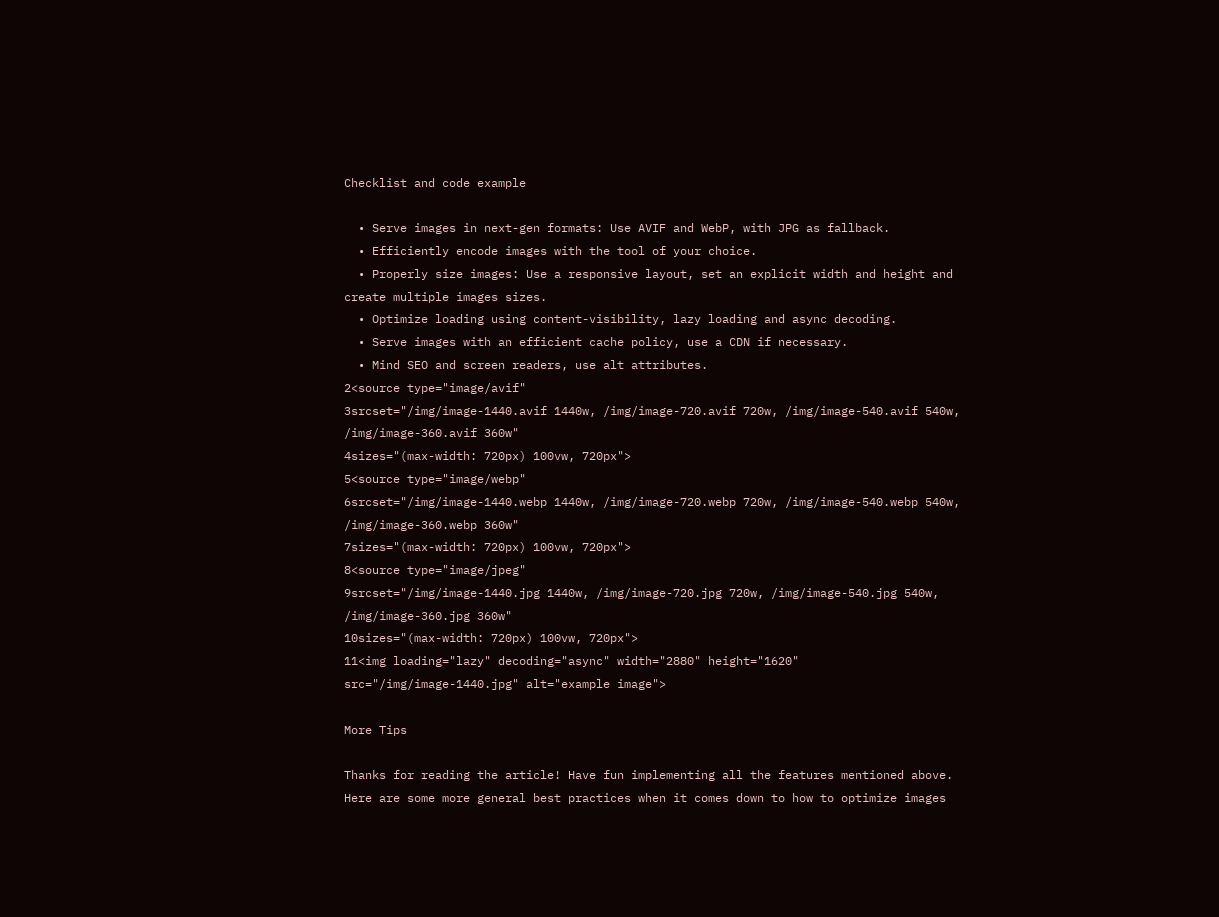Checklist and code example

  • Serve images in next-gen formats: Use AVIF and WebP, with JPG as fallback.
  • Efficiently encode images with the tool of your choice.
  • Properly size images: Use a responsive layout, set an explicit width and height and create multiple images sizes.
  • Optimize loading using content-visibility, lazy loading and async decoding.
  • Serve images with an efficient cache policy, use a CDN if necessary.
  • Mind SEO and screen readers, use alt attributes.
2<source type="image/avif"
3srcset="/img/image-1440.avif 1440w, /img/image-720.avif 720w, /img/image-540.avif 540w, /img/image-360.avif 360w"
4sizes="(max-width: 720px) 100vw, 720px">
5<source type="image/webp"
6srcset="/img/image-1440.webp 1440w, /img/image-720.webp 720w, /img/image-540.webp 540w, /img/image-360.webp 360w"
7sizes="(max-width: 720px) 100vw, 720px">
8<source type="image/jpeg"
9srcset="/img/image-1440.jpg 1440w, /img/image-720.jpg 720w, /img/image-540.jpg 540w, /img/image-360.jpg 360w"
10sizes="(max-width: 720px) 100vw, 720px">
11<img loading="lazy" decoding="async" width="2880" height="1620" src="/img/image-1440.jpg" alt="example image">

More Tips

Thanks for reading the article! Have fun implementing all the features mentioned above. Here are some more general best practices when it comes down to how to optimize images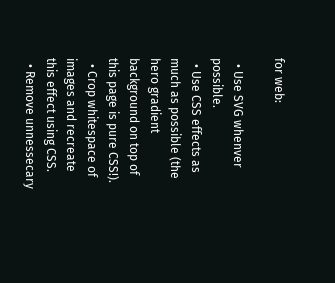for web:

  • Use SVG whenver possible.
  • Use CSS effects as much as possible (the hero gradient background on top of this page is pure CSS!).
  • Crop whitespace of images and recreate this effect using CSS.
  • Remove unnessecary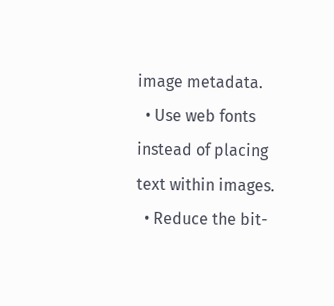image metadata.
  • Use web fonts instead of placing text within images.
  • Reduce the bit-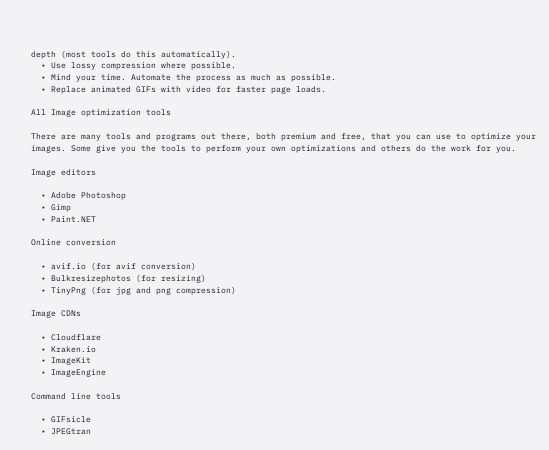depth (most tools do this automatically).
  • Use lossy compression where possible.
  • Mind your time. Automate the process as much as possible.
  • Replace animated GIFs with video for faster page loads.

All Image optimization tools

There are many tools and programs out there, both premium and free, that you can use to optimize your images. Some give you the tools to perform your own optimizations and others do the work for you.

Image editors

  • Adobe Photoshop
  • Gimp
  • Paint.NET

Online conversion

  • avif.io (for avif conversion)
  • Bulkresizephotos (for resizing)
  • TinyPng (for jpg and png compression)

Image CDNs

  • Cloudflare
  • Kraken.io
  • ImageKit
  • ImageEngine

Command line tools

  • GIFsicle
  • JPEGtran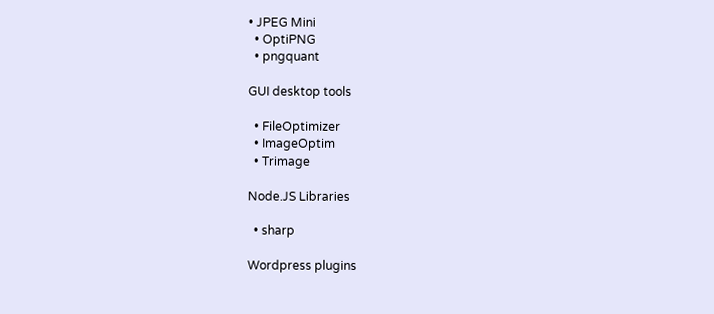• JPEG Mini
  • OptiPNG
  • pngquant

GUI desktop tools

  • FileOptimizer
  • ImageOptim
  • Trimage

Node.JS Libraries

  • sharp

Wordpress plugins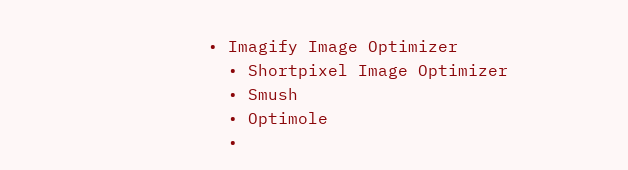• Imagify Image Optimizer
  • Shortpixel Image Optimizer
  • Smush
  • Optimole
  •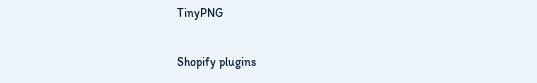TinyPNG

Shopify plugins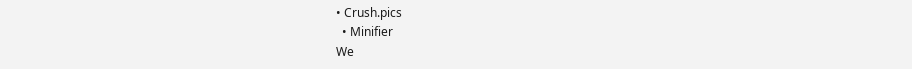• Crush.pics
  • Minifier
We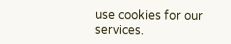use cookies for our services.